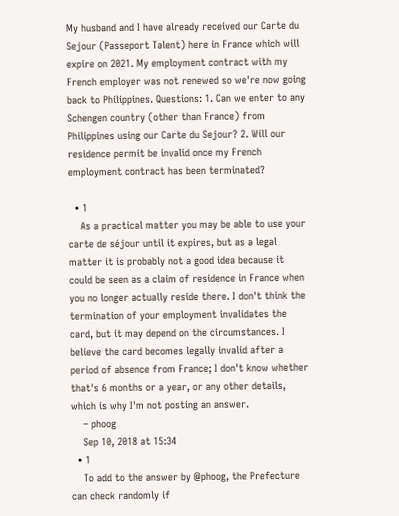My husband and I have already received our Carte du Sejour (Passeport Talent) here in France which will expire on 2021. My employment contract with my French employer was not renewed so we're now going back to Philippines. Questions: 1. Can we enter to any Schengen country (other than France) from Philippines using our Carte du Sejour? 2. Will our residence permit be invalid once my French employment contract has been terminated?

  • 1
    As a practical matter you may be able to use your carte de séjour until it expires, but as a legal matter it is probably not a good idea because it could be seen as a claim of residence in France when you no longer actually reside there. I don't think the termination of your employment invalidates the card, but it may depend on the circumstances. I believe the card becomes legally invalid after a period of absence from France; I don't know whether that's 6 months or a year, or any other details, which is why I'm not posting an answer.
    – phoog
    Sep 10, 2018 at 15:34
  • 1
    To add to the answer by @phoog, the Prefecture can check randomly if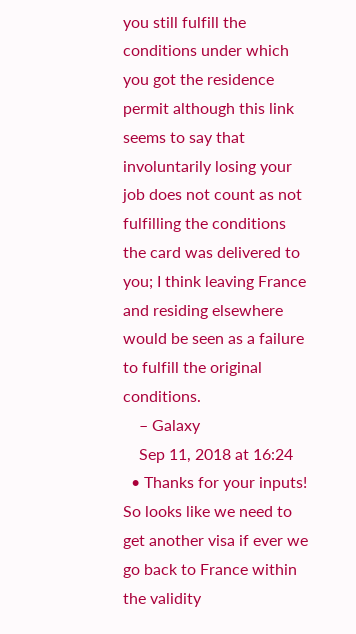you still fulfill the conditions under which you got the residence permit although this link seems to say that involuntarily losing your job does not count as not fulfilling the conditions the card was delivered to you; I think leaving France and residing elsewhere would be seen as a failure to fulfill the original conditions.
    – Galaxy
    Sep 11, 2018 at 16:24
  • Thanks for your inputs! So looks like we need to get another visa if ever we go back to France within the validity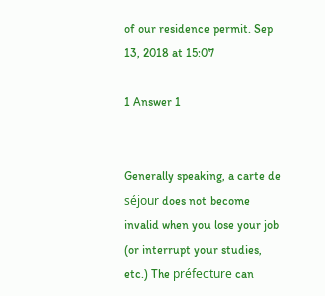of our residence permit. Sep 13, 2018 at 15:07

1 Answer 1


Generally speaking, a carte de séjour does not become invalid when you lose your job (or interrupt your studies, etc.) The préfecture can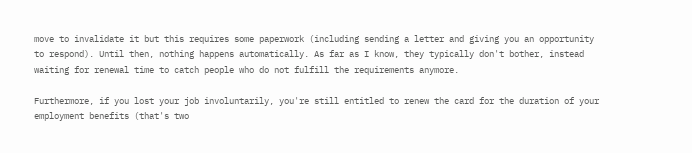move to invalidate it but this requires some paperwork (including sending a letter and giving you an opportunity to respond). Until then, nothing happens automatically. As far as I know, they typically don't bother, instead waiting for renewal time to catch people who do not fulfill the requirements anymore.

Furthermore, if you lost your job involuntarily, you're still entitled to renew the card for the duration of your employment benefits (that's two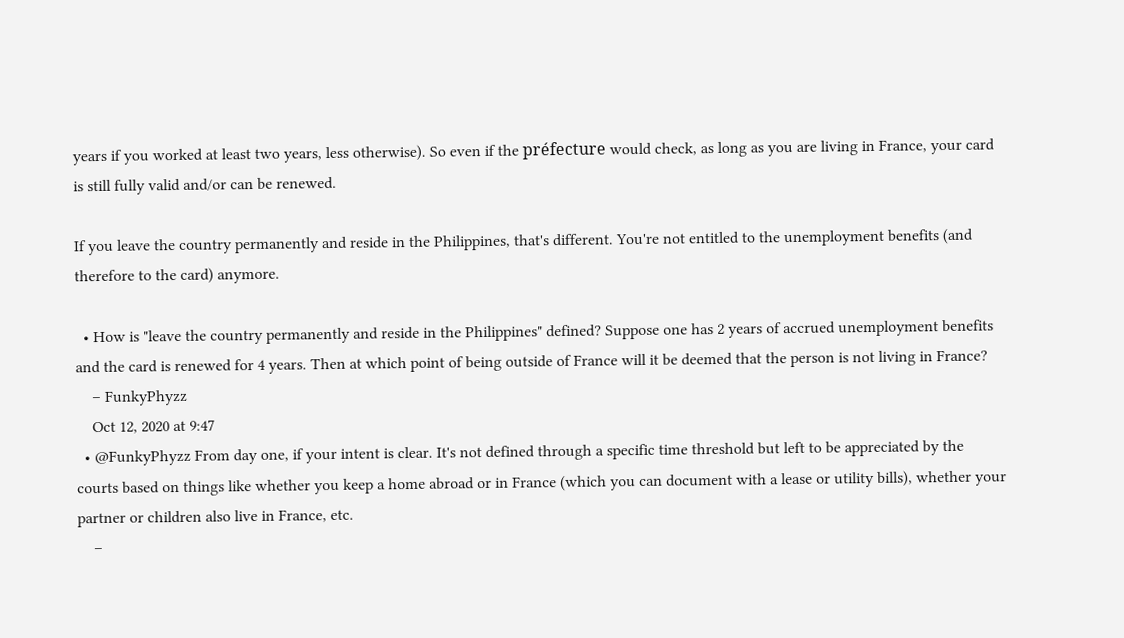years if you worked at least two years, less otherwise). So even if the préfecture would check, as long as you are living in France, your card is still fully valid and/or can be renewed.

If you leave the country permanently and reside in the Philippines, that's different. You're not entitled to the unemployment benefits (and therefore to the card) anymore.

  • How is "leave the country permanently and reside in the Philippines" defined? Suppose one has 2 years of accrued unemployment benefits and the card is renewed for 4 years. Then at which point of being outside of France will it be deemed that the person is not living in France?
    – FunkyPhyzz
    Oct 12, 2020 at 9:47
  • @FunkyPhyzz From day one, if your intent is clear. It's not defined through a specific time threshold but left to be appreciated by the courts based on things like whether you keep a home abroad or in France (which you can document with a lease or utility bills), whether your partner or children also live in France, etc.
    –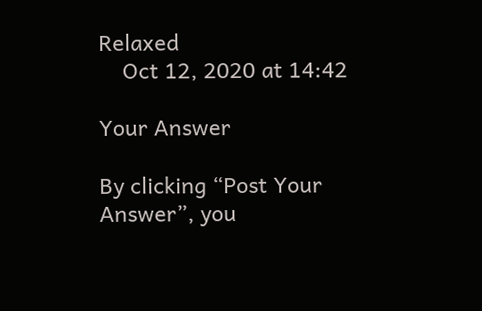Relaxed
    Oct 12, 2020 at 14:42

Your Answer

By clicking “Post Your Answer”, you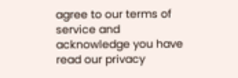agree to our terms of service and acknowledge you have read our privacy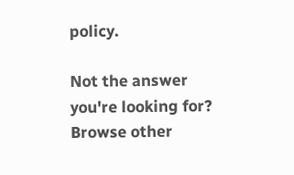policy.

Not the answer you're looking for? Browse other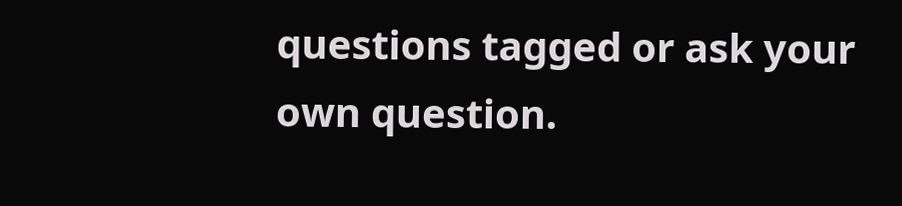questions tagged or ask your own question.